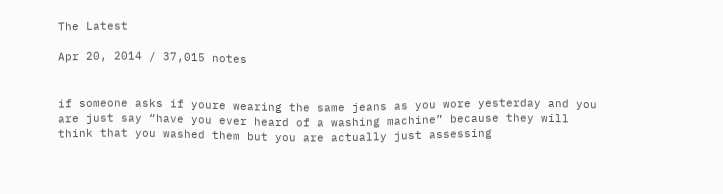The Latest

Apr 20, 2014 / 37,015 notes


if someone asks if youre wearing the same jeans as you wore yesterday and you are just say “have you ever heard of a washing machine” because they will think that you washed them but you are actually just assessing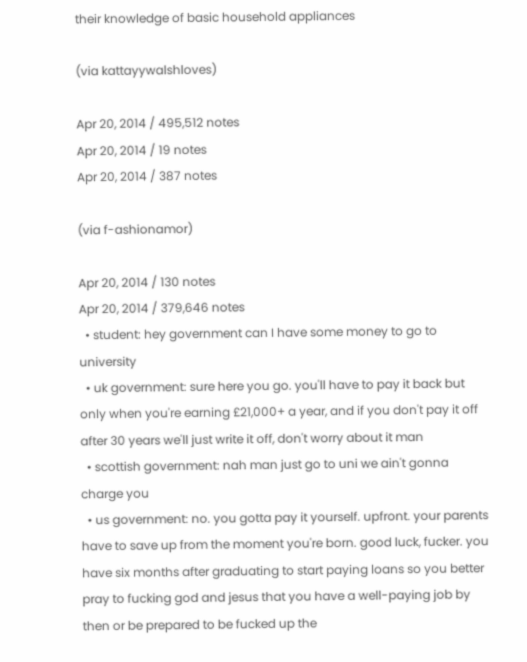their knowledge of basic household appliances

(via kattayywalshloves)

Apr 20, 2014 / 495,512 notes
Apr 20, 2014 / 19 notes
Apr 20, 2014 / 387 notes

(via f-ashionamor)

Apr 20, 2014 / 130 notes
Apr 20, 2014 / 379,646 notes
  • student: hey government can I have some money to go to university
  • uk government: sure here you go. you'll have to pay it back but only when you're earning £21,000+ a year, and if you don't pay it off after 30 years we'll just write it off, don't worry about it man
  • scottish government: nah man just go to uni we ain't gonna charge you
  • us government: no. you gotta pay it yourself. upfront. your parents have to save up from the moment you're born. good luck, fucker. you have six months after graduating to start paying loans so you better pray to fucking god and jesus that you have a well-paying job by then or be prepared to be fucked up the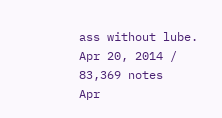ass without lube.
Apr 20, 2014 / 83,369 notes
Apr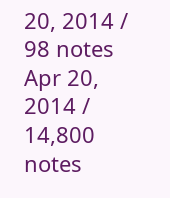20, 2014 / 98 notes
Apr 20, 2014 / 14,800 notes